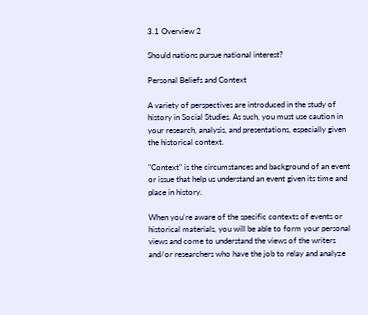3.1 Overview 2

Should nations pursue national interest?

Personal Beliefs and Context

A variety of perspectives are introduced in the study of history in Social Studies. As such, you must use caution in your research, analysis, and presentations, especially given the historical context.

"Context" is the circumstances and background of an event or issue that help us understand an event given its time and place in history.

When you're aware of the specific contexts of events or historical materials, you will be able to form your personal views and come to understand the views of the writers and/or researchers who have the job to relay and analyze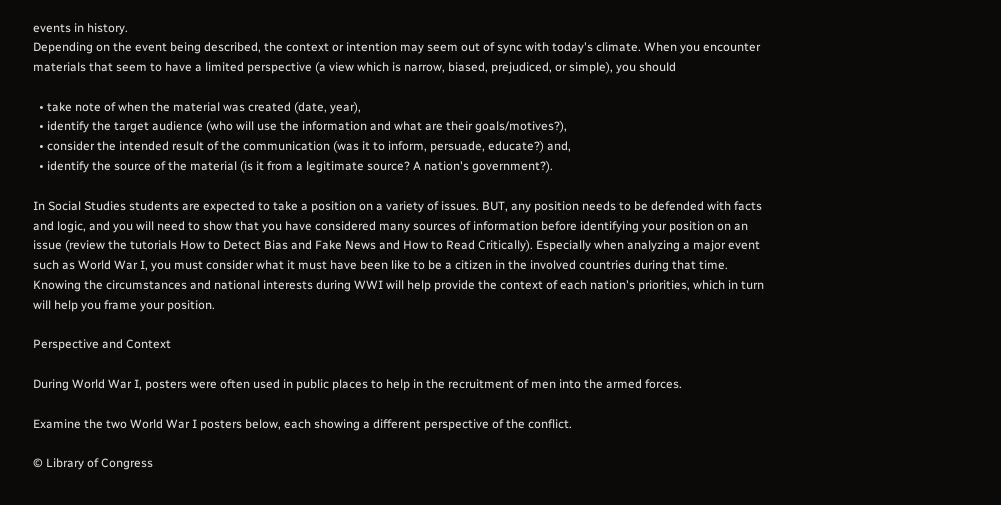events in history.
Depending on the event being described, the context or intention may seem out of sync with today's climate. When you encounter materials that seem to have a limited perspective (a view which is narrow, biased, prejudiced, or simple), you should

  • take note of when the material was created (date, year),
  • identify the target audience (who will use the information and what are their goals/motives?),
  • consider the intended result of the communication (was it to inform, persuade, educate?) and,
  • identify the source of the material (is it from a legitimate source? A nation's government?).

In Social Studies students are expected to take a position on a variety of issues. BUT, any position needs to be defended with facts and logic, and you will need to show that you have considered many sources of information before identifying your position on an issue (review the tutorials How to Detect Bias and Fake News and How to Read Critically). Especially when analyzing a major event such as World War I, you must consider what it must have been like to be a citizen in the involved countries during that time. Knowing the circumstances and national interests during WWI will help provide the context of each nation's priorities, which in turn will help you frame your position.

Perspective and Context

During World War I, posters were often used in public places to help in the recruitment of men into the armed forces.

Examine the two World War I posters below, each showing a different perspective of the conflict.

© Library of Congress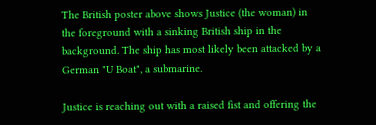The British poster above shows Justice (the woman) in the foreground with a sinking British ship in the background. The ship has most likely been attacked by a German "U Boat", a submarine.

Justice is reaching out with a raised fist and offering the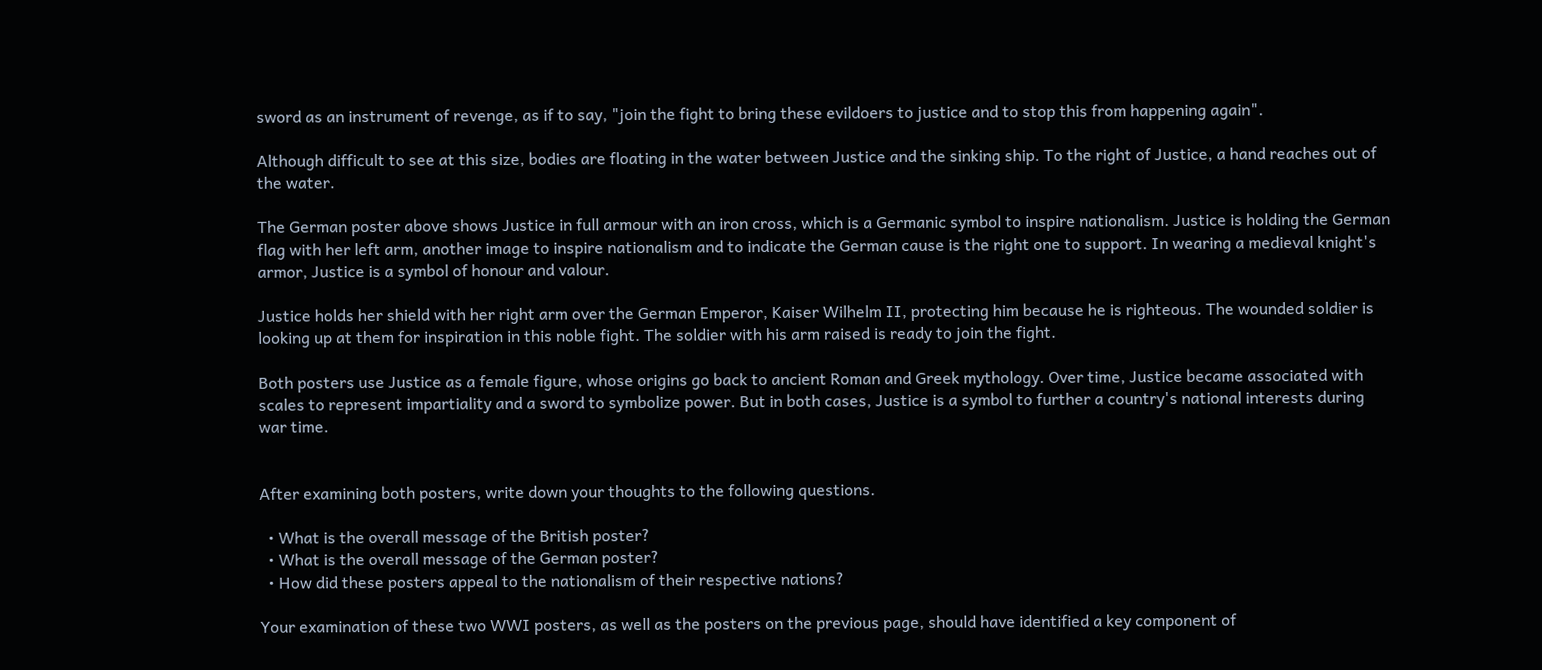sword as an instrument of revenge, as if to say, "join the fight to bring these evildoers to justice and to stop this from happening again".

Although difficult to see at this size, bodies are floating in the water between Justice and the sinking ship. To the right of Justice, a hand reaches out of the water.

The German poster above shows Justice in full armour with an iron cross, which is a Germanic symbol to inspire nationalism. Justice is holding the German flag with her left arm, another image to inspire nationalism and to indicate the German cause is the right one to support. In wearing a medieval knight's armor, Justice is a symbol of honour and valour.

Justice holds her shield with her right arm over the German Emperor, Kaiser Wilhelm II, protecting him because he is righteous. The wounded soldier is looking up at them for inspiration in this noble fight. The soldier with his arm raised is ready to join the fight.

Both posters use Justice as a female figure, whose origins go back to ancient Roman and Greek mythology. Over time, Justice became associated with scales to represent impartiality and a sword to symbolize power. But in both cases, Justice is a symbol to further a country's national interests during war time.


After examining both posters, write down your thoughts to the following questions.

  • What is the overall message of the British poster?
  • What is the overall message of the German poster?
  • How did these posters appeal to the nationalism of their respective nations?

Your examination of these two WWI posters, as well as the posters on the previous page, should have identified a key component of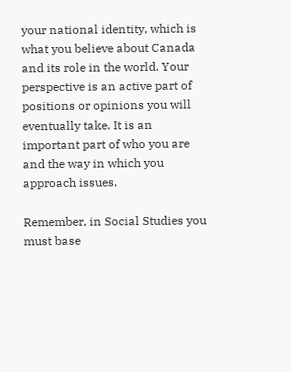your national identity, which is what you believe about Canada and its role in the world. Your perspective is an active part of positions or opinions you will eventually take. It is an important part of who you are and the way in which you approach issues.

Remember, in Social Studies you must base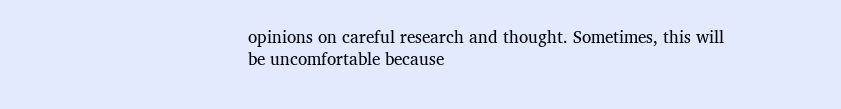opinions on careful research and thought. Sometimes, this will be uncomfortable because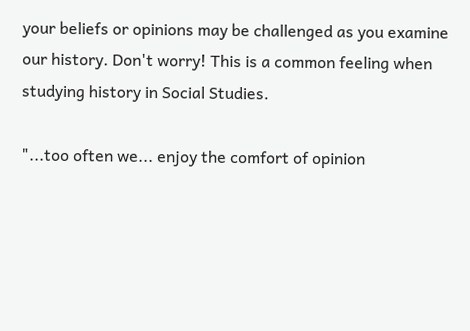your beliefs or opinions may be challenged as you examine our history. Don't worry! This is a common feeling when studying history in Social Studies.

"...too often we... enjoy the comfort of opinion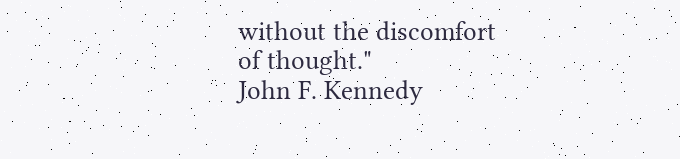without the discomfort of thought."
John F. Kennedy